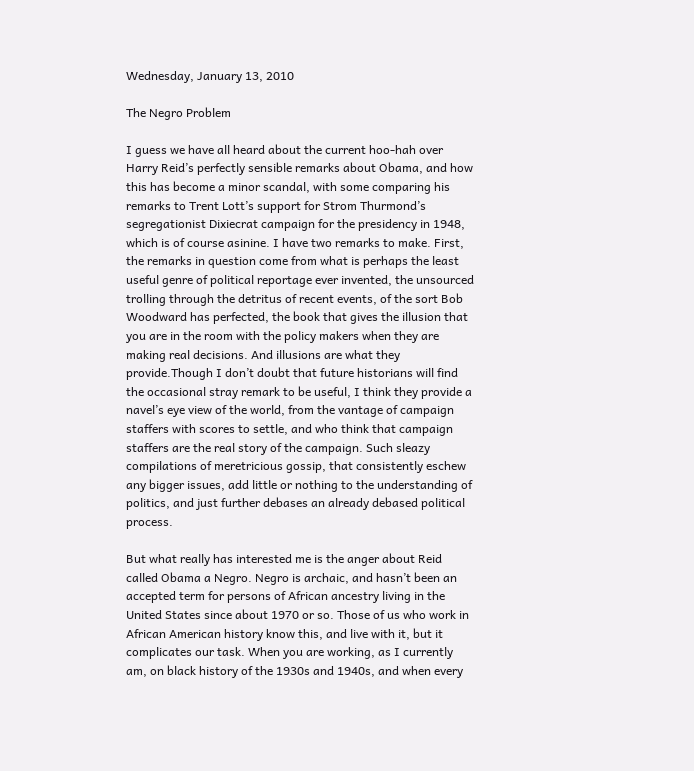Wednesday, January 13, 2010

The Negro Problem

I guess we have all heard about the current hoo-hah over Harry Reid’s perfectly sensible remarks about Obama, and how this has become a minor scandal, with some comparing his remarks to Trent Lott’s support for Strom Thurmond’s segregationist Dixiecrat campaign for the presidency in 1948, which is of course asinine. I have two remarks to make. First, the remarks in question come from what is perhaps the least useful genre of political reportage ever invented, the unsourced trolling through the detritus of recent events, of the sort Bob Woodward has perfected, the book that gives the illusion that you are in the room with the policy makers when they are making real decisions. And illusions are what they provide.Though I don’t doubt that future historians will find the occasional stray remark to be useful, I think they provide a navel’s eye view of the world, from the vantage of campaign staffers with scores to settle, and who think that campaign staffers are the real story of the campaign. Such sleazy compilations of meretricious gossip, that consistently eschew any bigger issues, add little or nothing to the understanding of politics, and just further debases an already debased political process.

But what really has interested me is the anger about Reid called Obama a Negro. Negro is archaic, and hasn’t been an accepted term for persons of African ancestry living in the United States since about 1970 or so. Those of us who work in African American history know this, and live with it, but it complicates our task. When you are working, as I currently am, on black history of the 1930s and 1940s, and when every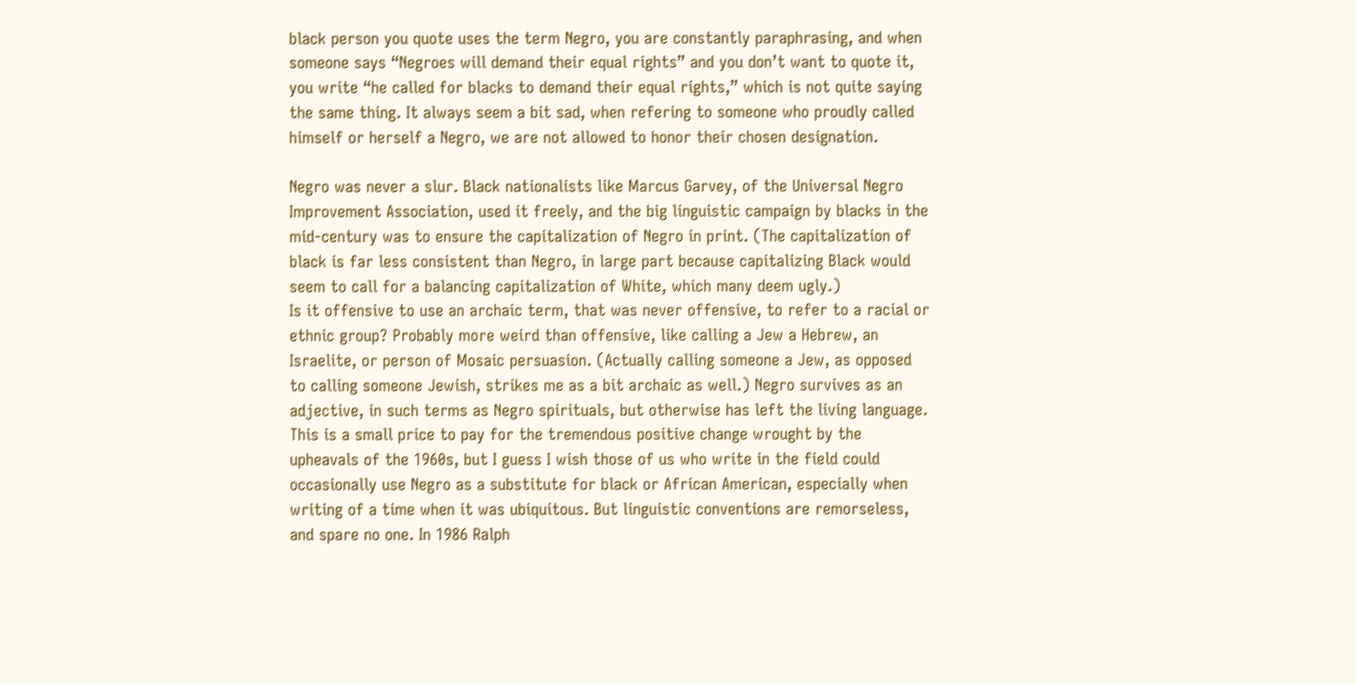black person you quote uses the term Negro, you are constantly paraphrasing, and when someone says “Negroes will demand their equal rights” and you don’t want to quote it, you write “he called for blacks to demand their equal rights,” which is not quite saying the same thing. It always seem a bit sad, when refering to someone who proudly called himself or herself a Negro, we are not allowed to honor their chosen designation.

Negro was never a slur. Black nationalists like Marcus Garvey, of the Universal Negro Improvement Association, used it freely, and the big linguistic campaign by blacks in the mid-century was to ensure the capitalization of Negro in print. (The capitalization of black is far less consistent than Negro, in large part because capitalizing Black would seem to call for a balancing capitalization of White, which many deem ugly.)
Is it offensive to use an archaic term, that was never offensive, to refer to a racial or ethnic group? Probably more weird than offensive, like calling a Jew a Hebrew, an Israelite, or person of Mosaic persuasion. (Actually calling someone a Jew, as opposed to calling someone Jewish, strikes me as a bit archaic as well.) Negro survives as an adjective, in such terms as Negro spirituals, but otherwise has left the living language. This is a small price to pay for the tremendous positive change wrought by the upheavals of the 1960s, but I guess I wish those of us who write in the field could occasionally use Negro as a substitute for black or African American, especially when writing of a time when it was ubiquitous. But linguistic conventions are remorseless, and spare no one. In 1986 Ralph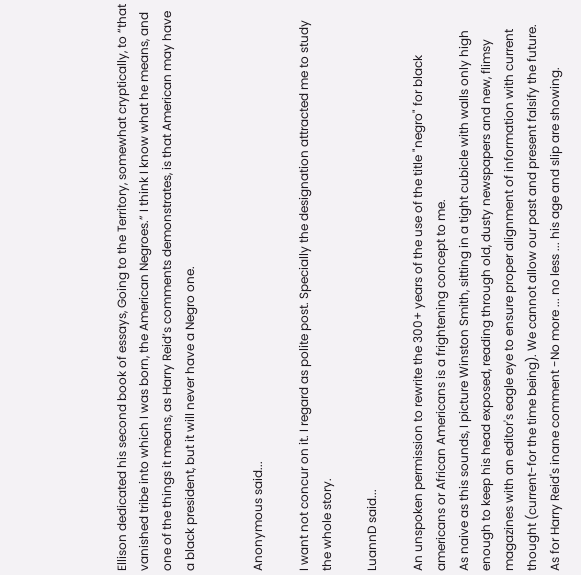Ellison dedicated his second book of essays, Going to the Territory, somewhat cryptically, to “that vanished tribe into which I was born, the American Negroes.” I think I know what he means, and one of the things it means, as Harry Reid’s comments demonstrates, is that American may have a black president, but it will never have a Negro one.


Anonymous said...

I want not concur on it. I regard as polite post. Specially the designation attracted me to study the whole story.

LuannD said...

An unspoken permission to rewrite the 300+ years of the use of the title "negro" for black americans or African Americans is a frightening concept to me.
As naive as this sounds, I picture Winston Smith, sitting in a tight cubicle with walls only high enough to keep his head exposed, reading through old, dusty newspapers and new, flimsy magazines with an editor's eagle eye to ensure proper alignment of information with current thought (current-for the time being). We cannot allow our past and present falsify the future.
As for Harry Reid's inane comment -No more ... no less ... his age and slip are showing.